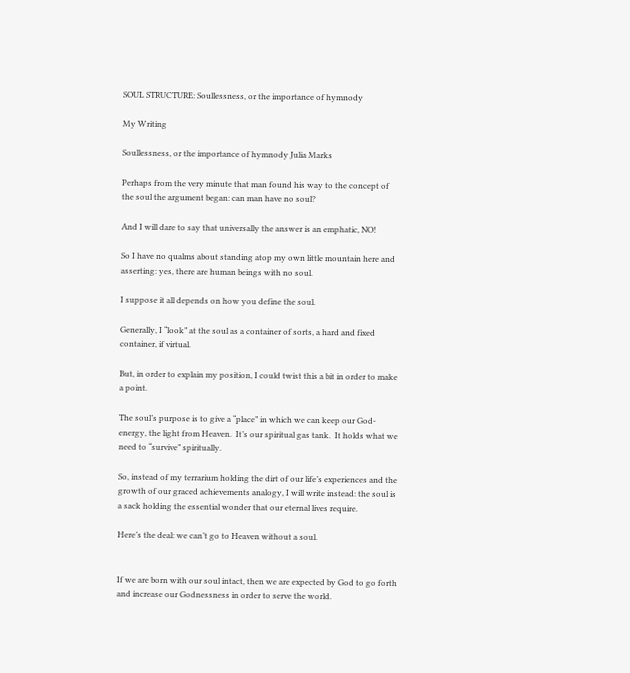SOUL STRUCTURE: Soullessness, or the importance of hymnody

My Writing

Soullessness, or the importance of hymnody Julia Marks

Perhaps from the very minute that man found his way to the concept of the soul the argument began: can man have no soul?

And I will dare to say that universally the answer is an emphatic, NO!

So I have no qualms about standing atop my own little mountain here and asserting: yes, there are human beings with no soul.

I suppose it all depends on how you define the soul.

Generally, I “look” at the soul as a container of sorts, a hard and fixed container, if virtual.

But, in order to explain my position, I could twist this a bit in order to make a point.

The soul’s purpose is to give a “place” in which we can keep our God-energy, the light from Heaven.  It’s our spiritual gas tank.  It holds what we need to “survive” spiritually.

So, instead of my terrarium holding the dirt of our life’s experiences and the growth of our graced achievements analogy, I will write instead: the soul is a sack holding the essential wonder that our eternal lives require.

Here’s the deal: we can’t go to Heaven without a soul.


If we are born with our soul intact, then we are expected by God to go forth and increase our Godnessness in order to serve the world.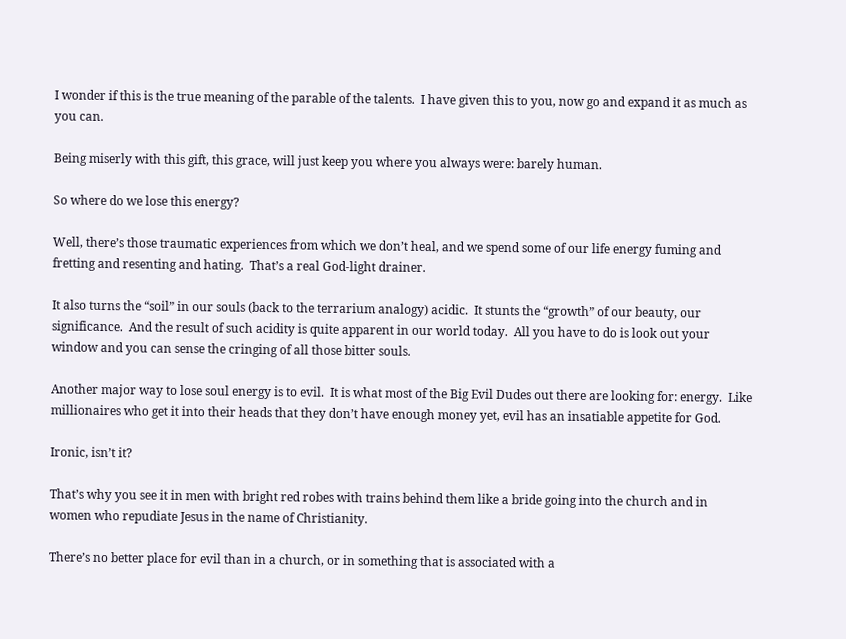I wonder if this is the true meaning of the parable of the talents.  I have given this to you, now go and expand it as much as you can.

Being miserly with this gift, this grace, will just keep you where you always were: barely human.

So where do we lose this energy?

Well, there’s those traumatic experiences from which we don’t heal, and we spend some of our life energy fuming and fretting and resenting and hating.  That’s a real God-light drainer.

It also turns the “soil” in our souls (back to the terrarium analogy) acidic.  It stunts the “growth” of our beauty, our significance.  And the result of such acidity is quite apparent in our world today.  All you have to do is look out your window and you can sense the cringing of all those bitter souls.

Another major way to lose soul energy is to evil.  It is what most of the Big Evil Dudes out there are looking for: energy.  Like millionaires who get it into their heads that they don’t have enough money yet, evil has an insatiable appetite for God.

Ironic, isn’t it?

That’s why you see it in men with bright red robes with trains behind them like a bride going into the church and in women who repudiate Jesus in the name of Christianity.

There’s no better place for evil than in a church, or in something that is associated with a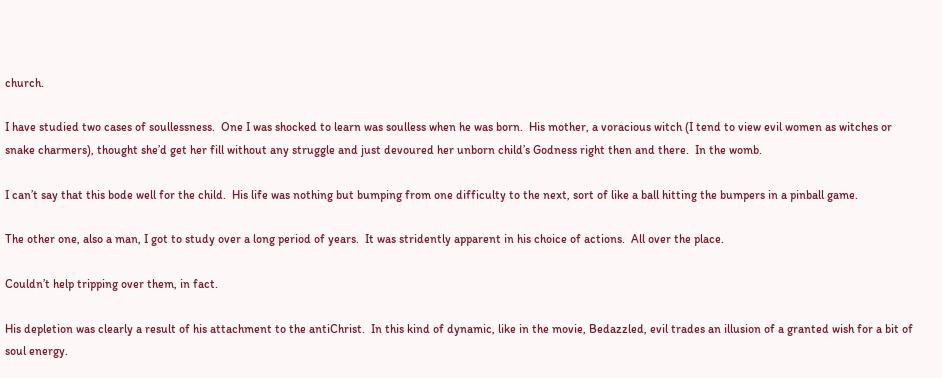church.

I have studied two cases of soullessness.  One I was shocked to learn was soulless when he was born.  His mother, a voracious witch (I tend to view evil women as witches or snake charmers), thought she’d get her fill without any struggle and just devoured her unborn child’s Godness right then and there.  In the womb.

I can’t say that this bode well for the child.  His life was nothing but bumping from one difficulty to the next, sort of like a ball hitting the bumpers in a pinball game.

The other one, also a man, I got to study over a long period of years.  It was stridently apparent in his choice of actions.  All over the place.

Couldn’t help tripping over them, in fact.

His depletion was clearly a result of his attachment to the antiChrist.  In this kind of dynamic, like in the movie, Bedazzled, evil trades an illusion of a granted wish for a bit of soul energy.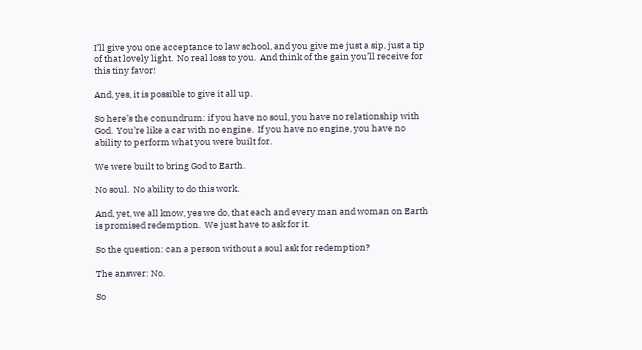I’ll give you one acceptance to law school, and you give me just a sip, just a tip of that lovely light.  No real loss to you.  And think of the gain you’ll receive for this tiny favor!

And, yes, it is possible to give it all up.

So here’s the conundrum: if you have no soul, you have no relationship with God.  You’re like a car with no engine.  If you have no engine, you have no ability to perform what you were built for.

We were built to bring God to Earth.

No soul.  No ability to do this work.

And, yet, we all know, yes we do, that each and every man and woman on Earth is promised redemption.  We just have to ask for it.

So the question: can a person without a soul ask for redemption?

The answer: No.

So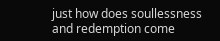just how does soullessness and redemption come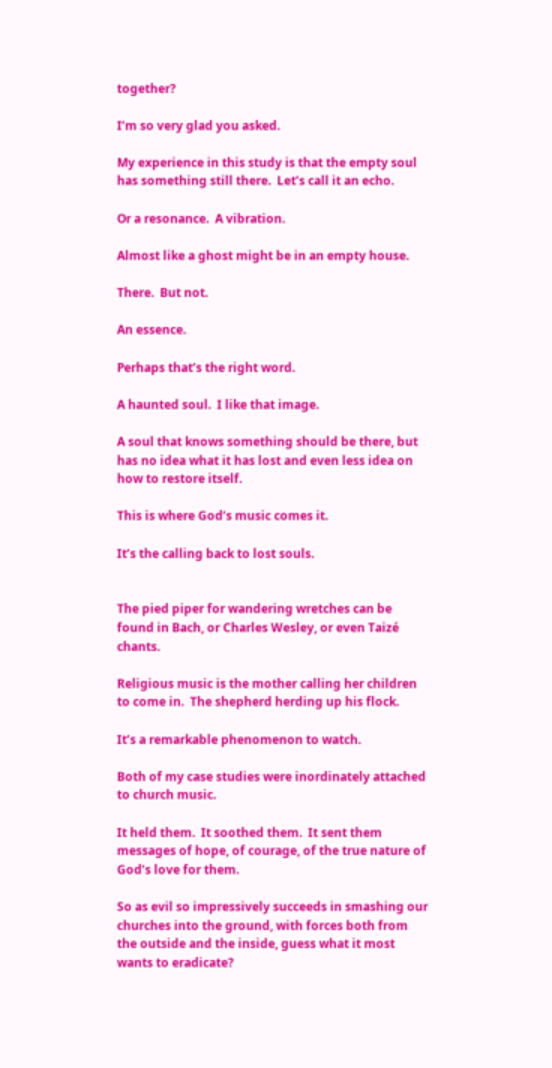together?

I’m so very glad you asked.

My experience in this study is that the empty soul has something still there.  Let’s call it an echo.

Or a resonance.  A vibration.

Almost like a ghost might be in an empty house.

There.  But not.

An essence.

Perhaps that’s the right word.

A haunted soul.  I like that image.

A soul that knows something should be there, but has no idea what it has lost and even less idea on how to restore itself.

This is where God’s music comes it.

It’s the calling back to lost souls.


The pied piper for wandering wretches can be found in Bach, or Charles Wesley, or even Taizé chants.

Religious music is the mother calling her children to come in.  The shepherd herding up his flock.

It’s a remarkable phenomenon to watch.

Both of my case studies were inordinately attached to church music.

It held them.  It soothed them.  It sent them messages of hope, of courage, of the true nature of God’s love for them.

So as evil so impressively succeeds in smashing our churches into the ground, with forces both from the outside and the inside, guess what it most wants to eradicate?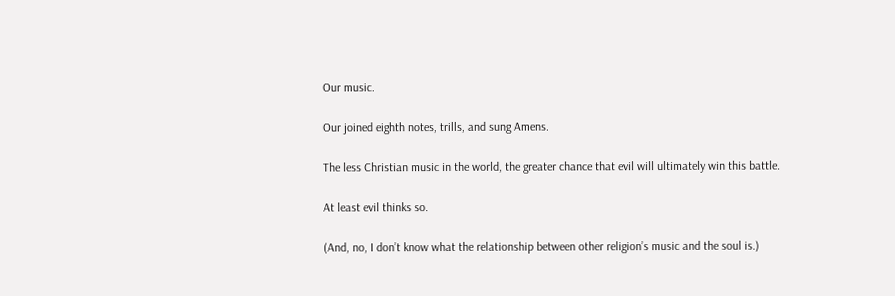Our music.

Our joined eighth notes, trills, and sung Amens.

The less Christian music in the world, the greater chance that evil will ultimately win this battle.

At least evil thinks so.

(And, no, I don’t know what the relationship between other religion’s music and the soul is.)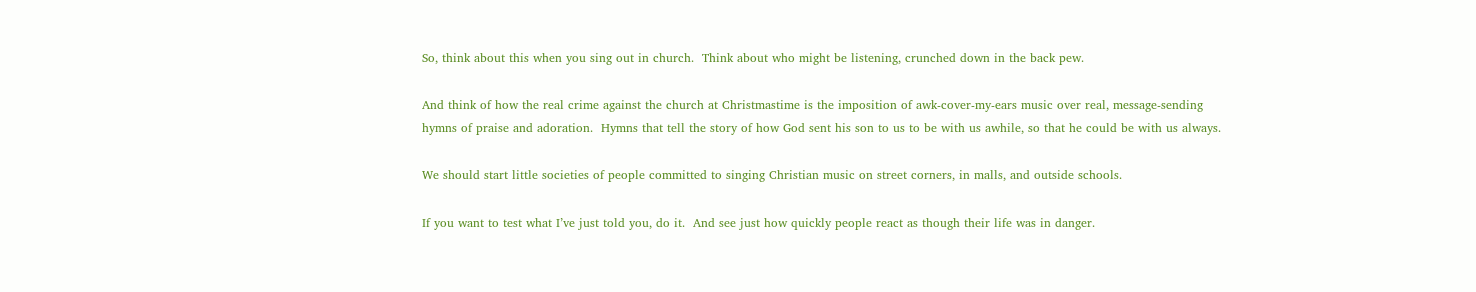So, think about this when you sing out in church.  Think about who might be listening, crunched down in the back pew.

And think of how the real crime against the church at Christmastime is the imposition of awk-cover-my-ears music over real, message-sending hymns of praise and adoration.  Hymns that tell the story of how God sent his son to us to be with us awhile, so that he could be with us always.

We should start little societies of people committed to singing Christian music on street corners, in malls, and outside schools.

If you want to test what I’ve just told you, do it.  And see just how quickly people react as though their life was in danger.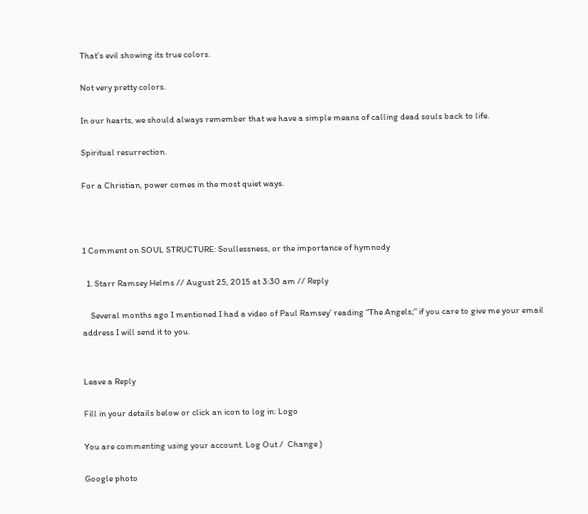That’s evil showing its true colors.

Not very pretty colors.

In our hearts, we should always remember that we have a simple means of calling dead souls back to life.

Spiritual resurrection.

For a Christian, power comes in the most quiet ways.



1 Comment on SOUL STRUCTURE: Soullessness, or the importance of hymnody

  1. Starr Ramsey Helms // August 25, 2015 at 3:30 am // Reply

    Several months ago I mentioned I had a video of Paul Ramsey’ reading “The Angels;” if you care to give me your email address I will send it to you.


Leave a Reply

Fill in your details below or click an icon to log in: Logo

You are commenting using your account. Log Out /  Change )

Google photo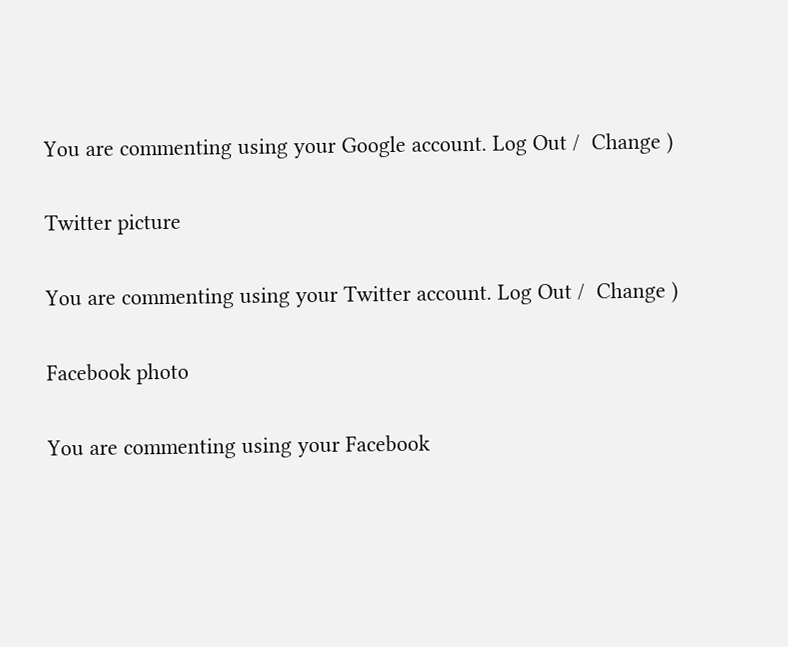You are commenting using your Google account. Log Out /  Change )

Twitter picture

You are commenting using your Twitter account. Log Out /  Change )

Facebook photo

You are commenting using your Facebook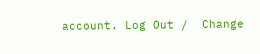account. Log Out /  Change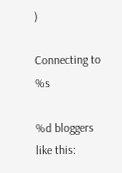)

Connecting to %s

%d bloggers like this: